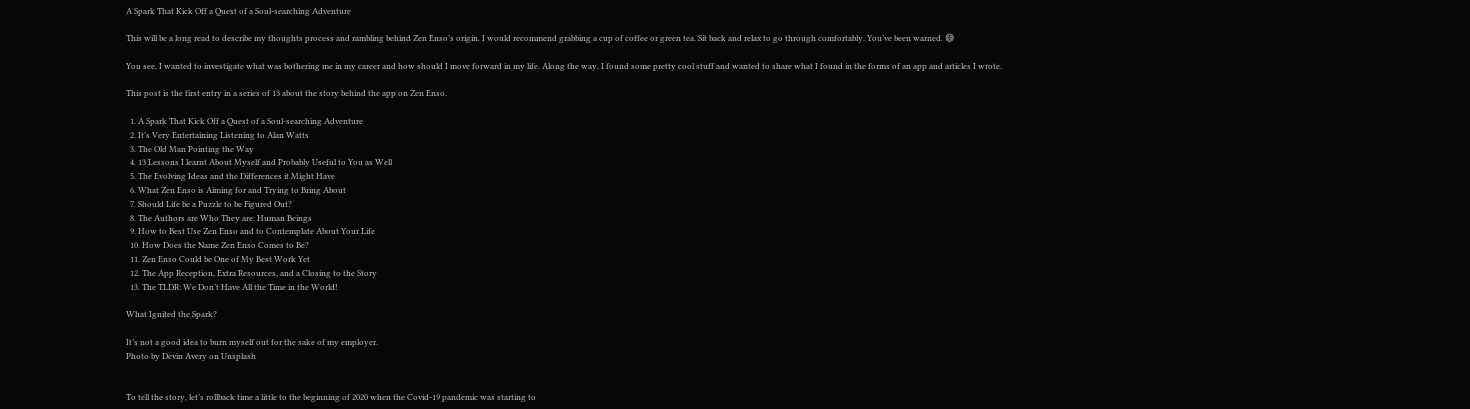A Spark That Kick Off a Quest of a Soul-searching Adventure

This will be a long read to describe my thoughts process and rambling behind Zen Enso’s origin. I would recommend grabbing a cup of coffee or green tea. Sit back and relax to go through comfortably. You’ve been warned. 😅

You see, I wanted to investigate what was bothering me in my career and how should I move forward in my life. Along the way, I found some pretty cool stuff and wanted to share what I found in the forms of an app and articles I wrote.

This post is the first entry in a series of 13 about the story behind the app on Zen Enso.

  1. A Spark That Kick Off a Quest of a Soul-searching Adventure
  2. It’s Very Entertaining Listening to Alan Watts
  3. The Old Man Pointing the Way
  4. 13 Lessons I learnt About Myself and Probably Useful to You as Well
  5. The Evolving Ideas and the Differences it Might Have
  6. What Zen Enso is Aiming for and Trying to Bring About
  7. Should Life be a Puzzle to be Figured Out?
  8. The Authors are Who They are: Human Beings
  9. How to Best Use Zen Enso and to Contemplate About Your Life
  10. How Does the Name Zen Enso Comes to Be?
  11. Zen Enso Could be One of My Best Work Yet
  12. The App Reception, Extra Resources, and a Closing to the Story
  13. The TLDR: We Don’t Have All the Time in the World!

What Ignited the Spark?

It’s not a good idea to burn myself out for the sake of my employer.
Photo by Devin Avery on Unsplash


To tell the story, let’s rollback time a little to the beginning of 2020 when the Covid-19 pandemic was starting to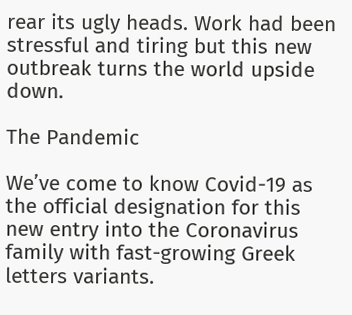rear its ugly heads. Work had been stressful and tiring but this new outbreak turns the world upside down.

The Pandemic

We’ve come to know Covid-19 as the official designation for this new entry into the Coronavirus family with fast-growing Greek letters variants.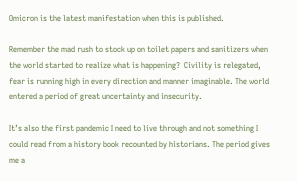Omicron is the latest manifestation when this is published.

Remember the mad rush to stock up on toilet papers and sanitizers when the world started to realize what is happening?  Civility is relegated, fear is running high in every direction and manner imaginable. The world entered a period of great uncertainty and insecurity.

It’s also the first pandemic I need to live through and not something I could read from a history book recounted by historians. The period gives me a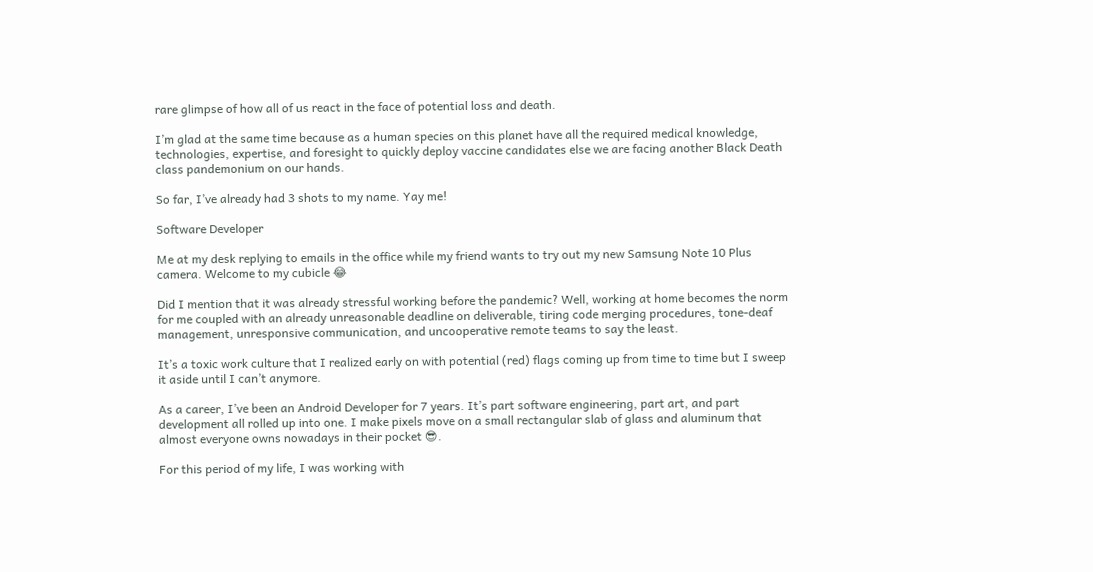rare glimpse of how all of us react in the face of potential loss and death.

I’m glad at the same time because as a human species on this planet have all the required medical knowledge, technologies, expertise, and foresight to quickly deploy vaccine candidates else we are facing another Black Death class pandemonium on our hands.

So far, I’ve already had 3 shots to my name. Yay me!

Software Developer

Me at my desk replying to emails in the office while my friend wants to try out my new Samsung Note 10 Plus camera. Welcome to my cubicle 😂

Did I mention that it was already stressful working before the pandemic? Well, working at home becomes the norm for me coupled with an already unreasonable deadline on deliverable, tiring code merging procedures, tone-deaf management, unresponsive communication, and uncooperative remote teams to say the least.

It’s a toxic work culture that I realized early on with potential (red) flags coming up from time to time but I sweep it aside until I can’t anymore.

As a career, I’ve been an Android Developer for 7 years. It’s part software engineering, part art, and part development all rolled up into one. I make pixels move on a small rectangular slab of glass and aluminum that almost everyone owns nowadays in their pocket 😎.

For this period of my life, I was working with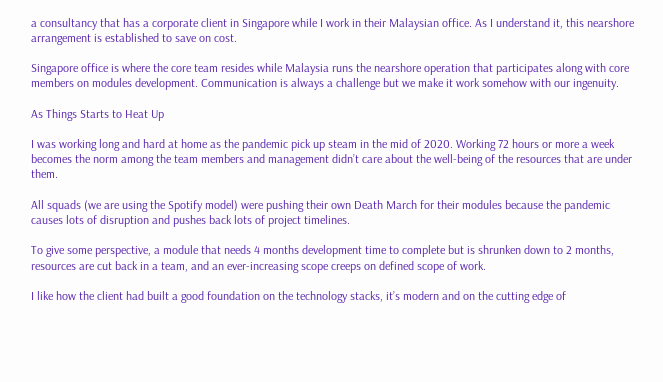a consultancy that has a corporate client in Singapore while I work in their Malaysian office. As I understand it, this nearshore arrangement is established to save on cost.

Singapore office is where the core team resides while Malaysia runs the nearshore operation that participates along with core members on modules development. Communication is always a challenge but we make it work somehow with our ingenuity.

As Things Starts to Heat Up

I was working long and hard at home as the pandemic pick up steam in the mid of 2020. Working 72 hours or more a week becomes the norm among the team members and management didn’t care about the well-being of the resources that are under them.

All squads (we are using the Spotify model) were pushing their own Death March for their modules because the pandemic causes lots of disruption and pushes back lots of project timelines.

To give some perspective, a module that needs 4 months development time to complete but is shrunken down to 2 months, resources are cut back in a team, and an ever-increasing scope creeps on defined scope of work.

I like how the client had built a good foundation on the technology stacks, it’s modern and on the cutting edge of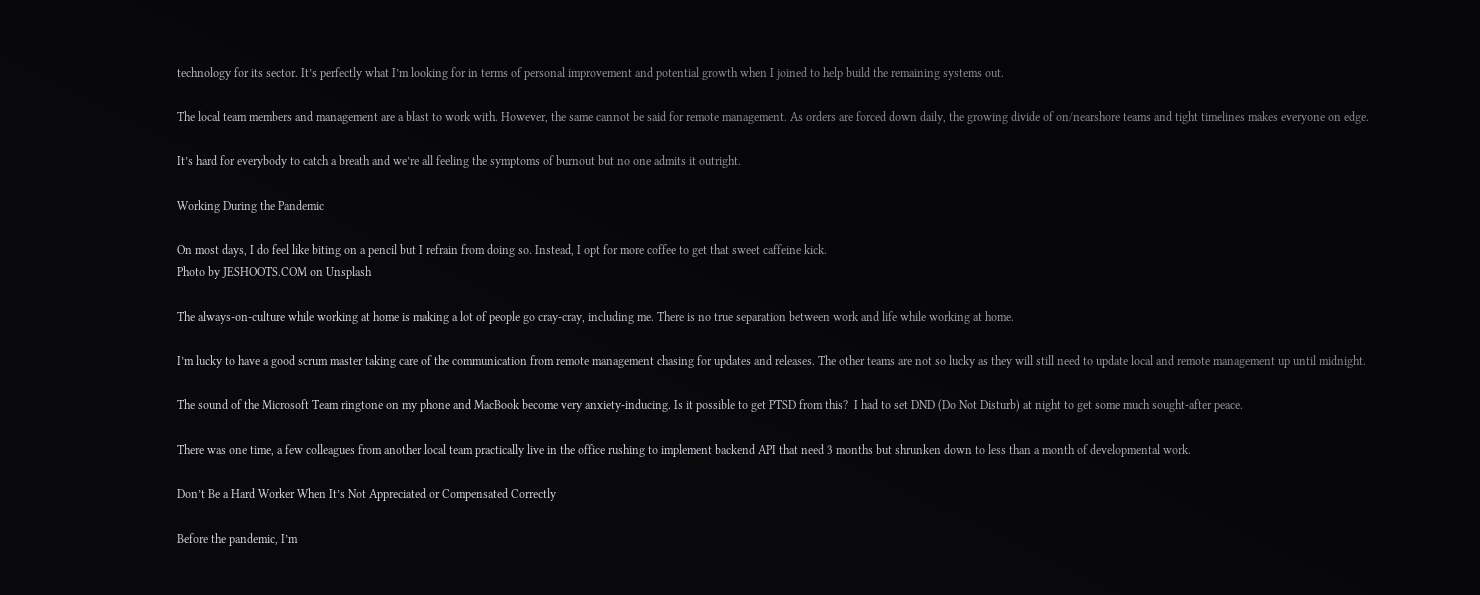technology for its sector. It’s perfectly what I’m looking for in terms of personal improvement and potential growth when I joined to help build the remaining systems out.

The local team members and management are a blast to work with. However, the same cannot be said for remote management. As orders are forced down daily, the growing divide of on/nearshore teams and tight timelines makes everyone on edge.

It’s hard for everybody to catch a breath and we’re all feeling the symptoms of burnout but no one admits it outright.

Working During the Pandemic

On most days, I do feel like biting on a pencil but I refrain from doing so. Instead, I opt for more coffee to get that sweet caffeine kick.
Photo by JESHOOTS.COM on Unsplash

The always-on-culture while working at home is making a lot of people go cray-cray, including me. There is no true separation between work and life while working at home.

I’m lucky to have a good scrum master taking care of the communication from remote management chasing for updates and releases. The other teams are not so lucky as they will still need to update local and remote management up until midnight.

The sound of the Microsoft Team ringtone on my phone and MacBook become very anxiety-inducing. Is it possible to get PTSD from this?  I had to set DND (Do Not Disturb) at night to get some much sought-after peace.

There was one time, a few colleagues from another local team practically live in the office rushing to implement backend API that need 3 months but shrunken down to less than a month of developmental work.

Don’t Be a Hard Worker When It’s Not Appreciated or Compensated Correctly

Before the pandemic, I’m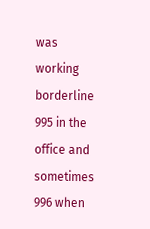was working borderline 995 in the office and sometimes 996 when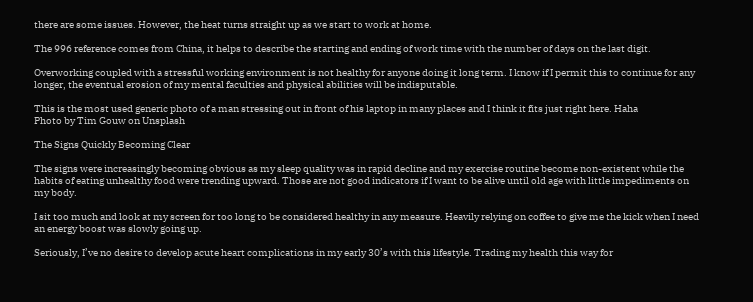there are some issues. However, the heat turns straight up as we start to work at home.

The 996 reference comes from China, it helps to describe the starting and ending of work time with the number of days on the last digit.

Overworking coupled with a stressful working environment is not healthy for anyone doing it long term. I know if I permit this to continue for any longer, the eventual erosion of my mental faculties and physical abilities will be indisputable.

This is the most used generic photo of a man stressing out in front of his laptop in many places and I think it fits just right here. Haha
Photo by Tim Gouw on Unsplash

The Signs Quickly Becoming Clear

The signs were increasingly becoming obvious as my sleep quality was in rapid decline and my exercise routine become non-existent while the habits of eating unhealthy food were trending upward. Those are not good indicators if I want to be alive until old age with little impediments on my body.

I sit too much and look at my screen for too long to be considered healthy in any measure. Heavily relying on coffee to give me the kick when I need an energy boost was slowly going up.

Seriously, I’ve no desire to develop acute heart complications in my early 30’s with this lifestyle. Trading my health this way for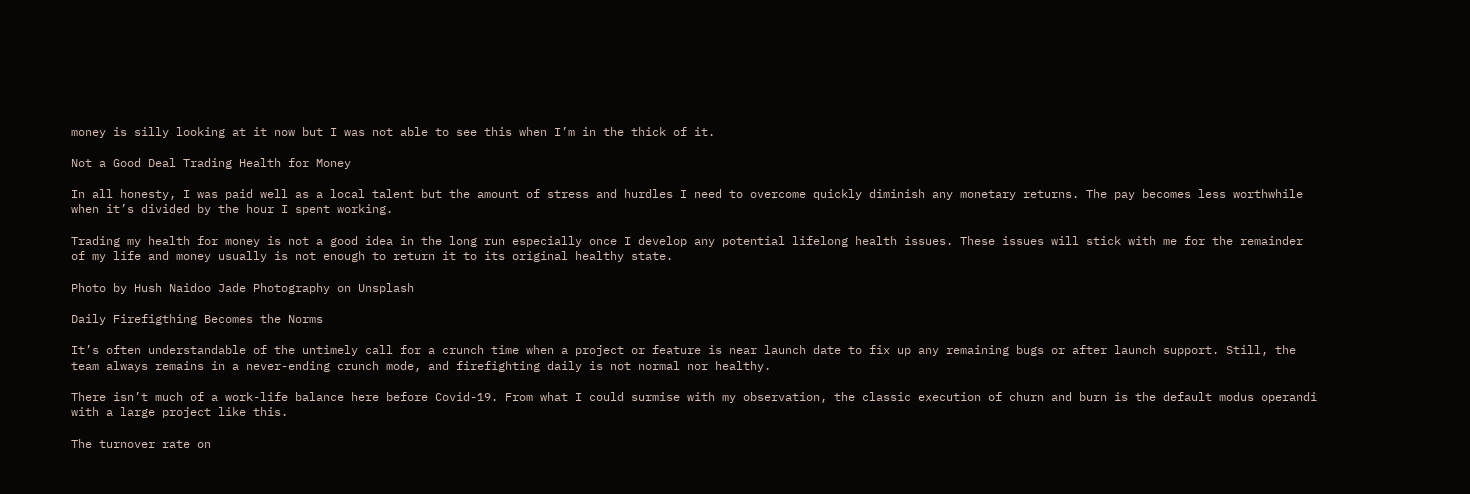money is silly looking at it now but I was not able to see this when I’m in the thick of it.

Not a Good Deal Trading Health for Money

In all honesty, I was paid well as a local talent but the amount of stress and hurdles I need to overcome quickly diminish any monetary returns. The pay becomes less worthwhile when it’s divided by the hour I spent working.

Trading my health for money is not a good idea in the long run especially once I develop any potential lifelong health issues. These issues will stick with me for the remainder of my life and money usually is not enough to return it to its original healthy state.

Photo by Hush Naidoo Jade Photography on Unsplash

Daily Firefigthing Becomes the Norms

It’s often understandable of the untimely call for a crunch time when a project or feature is near launch date to fix up any remaining bugs or after launch support. Still, the team always remains in a never-ending crunch mode, and firefighting daily is not normal nor healthy.

There isn’t much of a work-life balance here before Covid-19. From what I could surmise with my observation, the classic execution of churn and burn is the default modus operandi with a large project like this.

The turnover rate on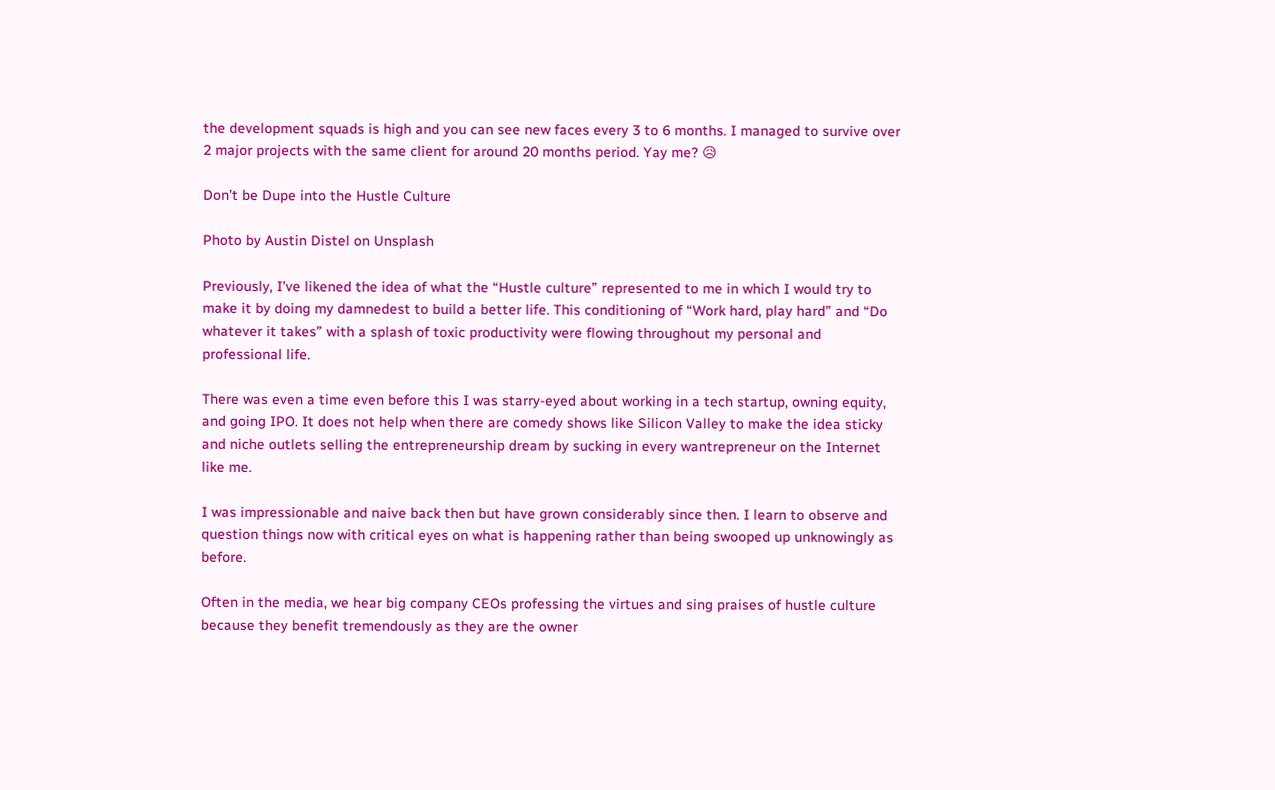the development squads is high and you can see new faces every 3 to 6 months. I managed to survive over 2 major projects with the same client for around 20 months period. Yay me? 😥

Don’t be Dupe into the Hustle Culture

Photo by Austin Distel on Unsplash

Previously, I’ve likened the idea of what the “Hustle culture” represented to me in which I would try to make it by doing my damnedest to build a better life. This conditioning of “Work hard, play hard” and “Do whatever it takes” with a splash of toxic productivity were flowing throughout my personal and professional life.

There was even a time even before this I was starry-eyed about working in a tech startup, owning equity, and going IPO. It does not help when there are comedy shows like Silicon Valley to make the idea sticky and niche outlets selling the entrepreneurship dream by sucking in every wantrepreneur on the Internet like me.

I was impressionable and naive back then but have grown considerably since then. I learn to observe and question things now with critical eyes on what is happening rather than being swooped up unknowingly as before.

Often in the media, we hear big company CEOs professing the virtues and sing praises of hustle culture because they benefit tremendously as they are the owner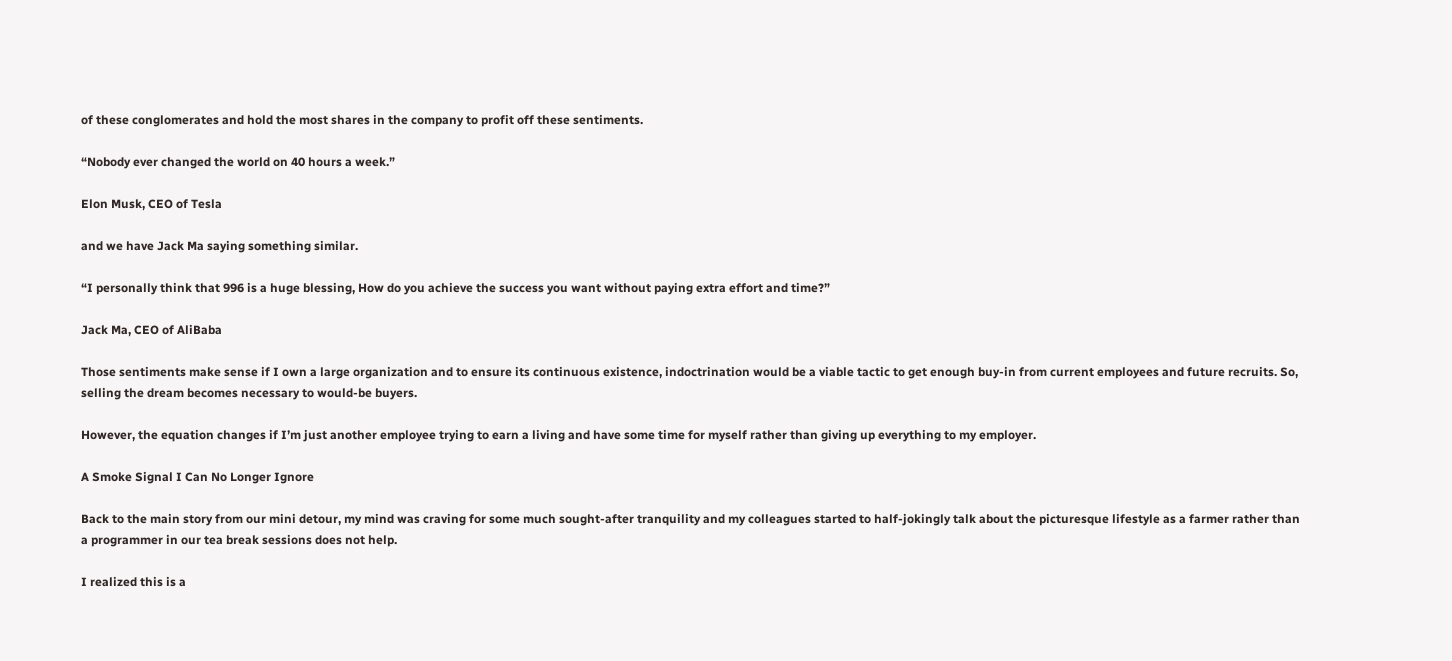of these conglomerates and hold the most shares in the company to profit off these sentiments.

“Nobody ever changed the world on 40 hours a week.”

Elon Musk, CEO of Tesla

and we have Jack Ma saying something similar.

“I personally think that 996 is a huge blessing, How do you achieve the success you want without paying extra effort and time?”

Jack Ma, CEO of AliBaba

Those sentiments make sense if I own a large organization and to ensure its continuous existence, indoctrination would be a viable tactic to get enough buy-in from current employees and future recruits. So, selling the dream becomes necessary to would-be buyers.

However, the equation changes if I’m just another employee trying to earn a living and have some time for myself rather than giving up everything to my employer.

A Smoke Signal I Can No Longer Ignore

Back to the main story from our mini detour, my mind was craving for some much sought-after tranquility and my colleagues started to half-jokingly talk about the picturesque lifestyle as a farmer rather than a programmer in our tea break sessions does not help.

I realized this is a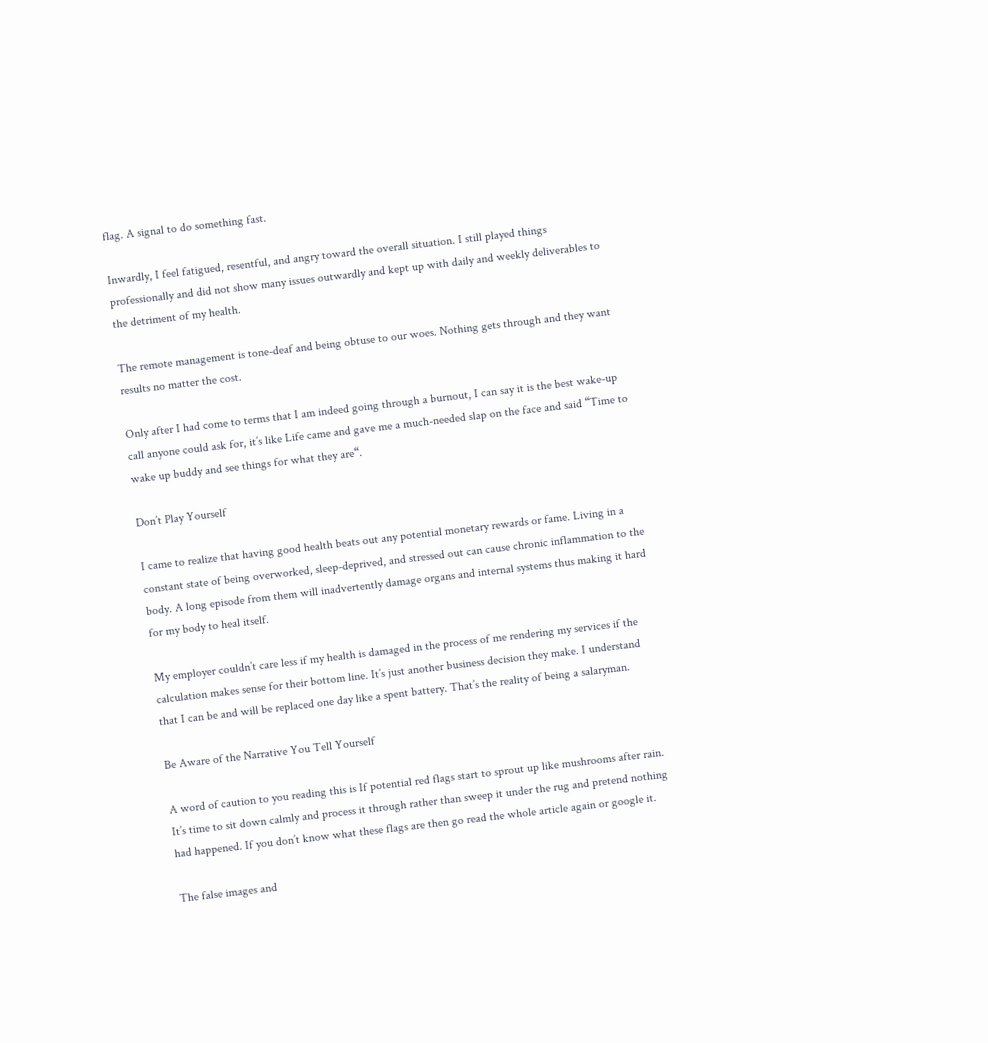flag. A signal to do something fast.

Inwardly, I feel fatigued, resentful, and angry toward the overall situation. I still played things professionally and did not show many issues outwardly and kept up with daily and weekly deliverables to the detriment of my health.

The remote management is tone-deaf and being obtuse to our woes. Nothing gets through and they want results no matter the cost.

Only after I had come to terms that I am indeed going through a burnout, I can say it is the best wake-up call anyone could ask for, it’s like Life came and gave me a much-needed slap on the face and said “Time to wake up buddy and see things for what they are“.

Don’t Play Yourself

I came to realize that having good health beats out any potential monetary rewards or fame. Living in a constant state of being overworked, sleep-deprived, and stressed out can cause chronic inflammation to the body. A long episode from them will inadvertently damage organs and internal systems thus making it hard for my body to heal itself.

My employer couldn’t care less if my health is damaged in the process of me rendering my services if the calculation makes sense for their bottom line. It’s just another business decision they make. I understand that I can be and will be replaced one day like a spent battery. That’s the reality of being a salaryman.

Be Aware of the Narrative You Tell Yourself

A word of caution to you reading this is If potential red flags start to sprout up like mushrooms after rain. It’s time to sit down calmly and process it through rather than sweep it under the rug and pretend nothing had happened. If you don’t know what these flags are then go read the whole article again or google it.

The false images and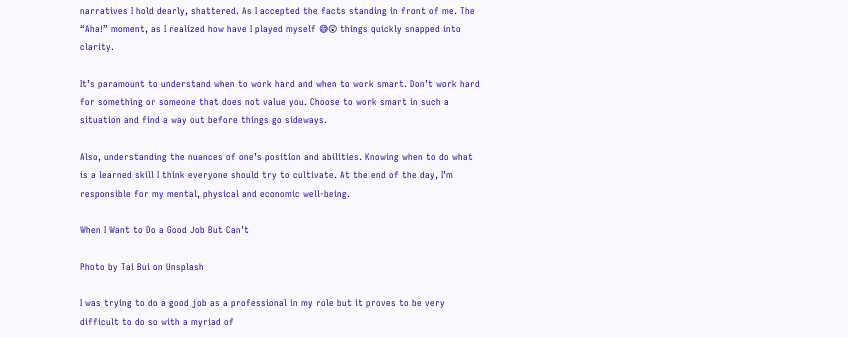narratives I hold dearly, shattered. As I accepted the facts standing in front of me. The “Aha!” moment, as I realized how have I played myself 😅😲 things quickly snapped into clarity.

It’s paramount to understand when to work hard and when to work smart. Don’t work hard for something or someone that does not value you. Choose to work smart in such a situation and find a way out before things go sideways.

Also, understanding the nuances of one’s position and abilities. Knowing when to do what is a learned skill I think everyone should try to cultivate. At the end of the day, I’m responsible for my mental, physical and economic well-being.

When I Want to Do a Good Job But Can’t

Photo by Tai Bui on Unsplash

I was trying to do a good job as a professional in my role but it proves to be very difficult to do so with a myriad of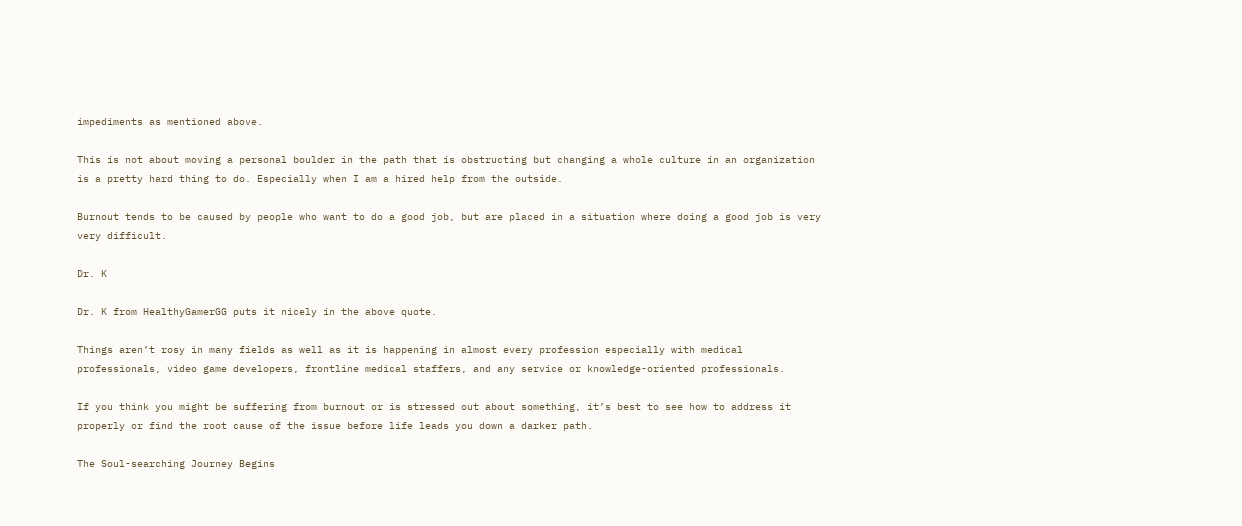impediments as mentioned above.

This is not about moving a personal boulder in the path that is obstructing but changing a whole culture in an organization is a pretty hard thing to do. Especially when I am a hired help from the outside.

Burnout tends to be caused by people who want to do a good job, but are placed in a situation where doing a good job is very very difficult.

Dr. K

Dr. K from HealthyGamerGG puts it nicely in the above quote.

Things aren’t rosy in many fields as well as it is happening in almost every profession especially with medical professionals, video game developers, frontline medical staffers, and any service or knowledge-oriented professionals.

If you think you might be suffering from burnout or is stressed out about something, it’s best to see how to address it properly or find the root cause of the issue before life leads you down a darker path.

The Soul-searching Journey Begins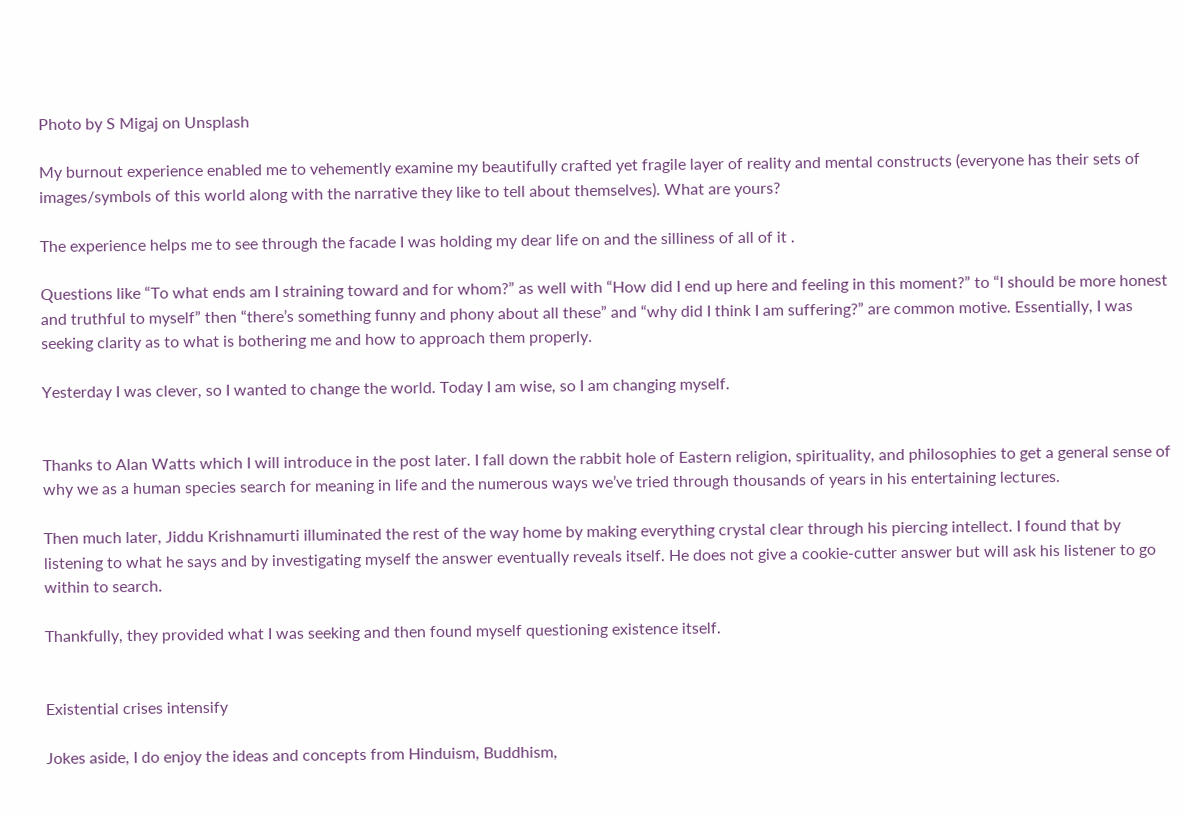Photo by S Migaj on Unsplash

My burnout experience enabled me to vehemently examine my beautifully crafted yet fragile layer of reality and mental constructs (everyone has their sets of images/symbols of this world along with the narrative they like to tell about themselves). What are yours?

The experience helps me to see through the facade I was holding my dear life on and the silliness of all of it .

Questions like “To what ends am I straining toward and for whom?” as well with “How did I end up here and feeling in this moment?” to “I should be more honest and truthful to myself” then “there’s something funny and phony about all these” and “why did I think I am suffering?” are common motive. Essentially, I was seeking clarity as to what is bothering me and how to approach them properly.

Yesterday I was clever, so I wanted to change the world. Today I am wise, so I am changing myself.


Thanks to Alan Watts which I will introduce in the post later. I fall down the rabbit hole of Eastern religion, spirituality, and philosophies to get a general sense of why we as a human species search for meaning in life and the numerous ways we’ve tried through thousands of years in his entertaining lectures.

Then much later, Jiddu Krishnamurti illuminated the rest of the way home by making everything crystal clear through his piercing intellect. I found that by listening to what he says and by investigating myself the answer eventually reveals itself. He does not give a cookie-cutter answer but will ask his listener to go within to search.

Thankfully, they provided what I was seeking and then found myself questioning existence itself.


Existential crises intensify

Jokes aside, I do enjoy the ideas and concepts from Hinduism, Buddhism,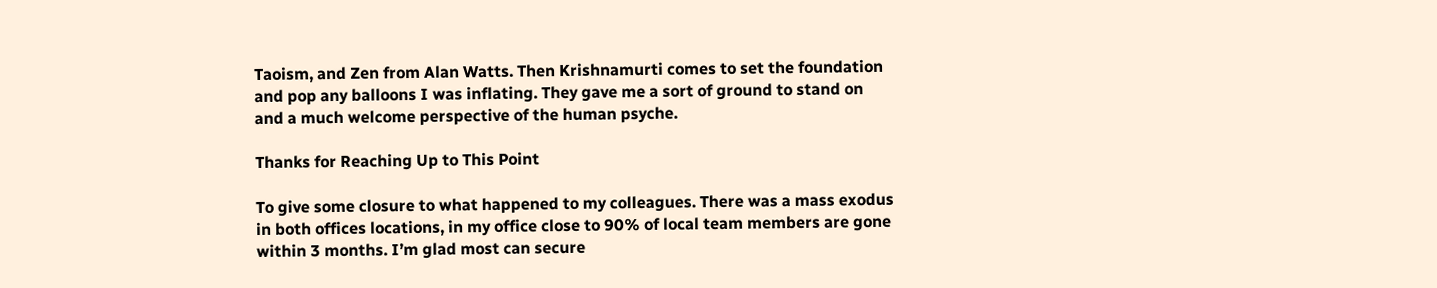Taoism, and Zen from Alan Watts. Then Krishnamurti comes to set the foundation and pop any balloons I was inflating. They gave me a sort of ground to stand on and a much welcome perspective of the human psyche.

Thanks for Reaching Up to This Point

To give some closure to what happened to my colleagues. There was a mass exodus in both offices locations, in my office close to 90% of local team members are gone within 3 months. I’m glad most can secure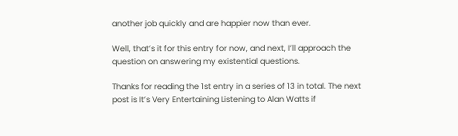another job quickly and are happier now than ever.

Well, that’s it for this entry for now, and next, I’ll approach the question on answering my existential questions.

Thanks for reading the 1st entry in a series of 13 in total. The next post is It’s Very Entertaining Listening to Alan Watts if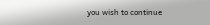you wish to continue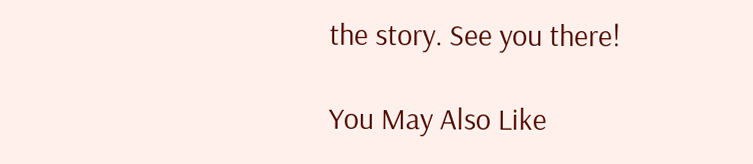the story. See you there!

You May Also Like